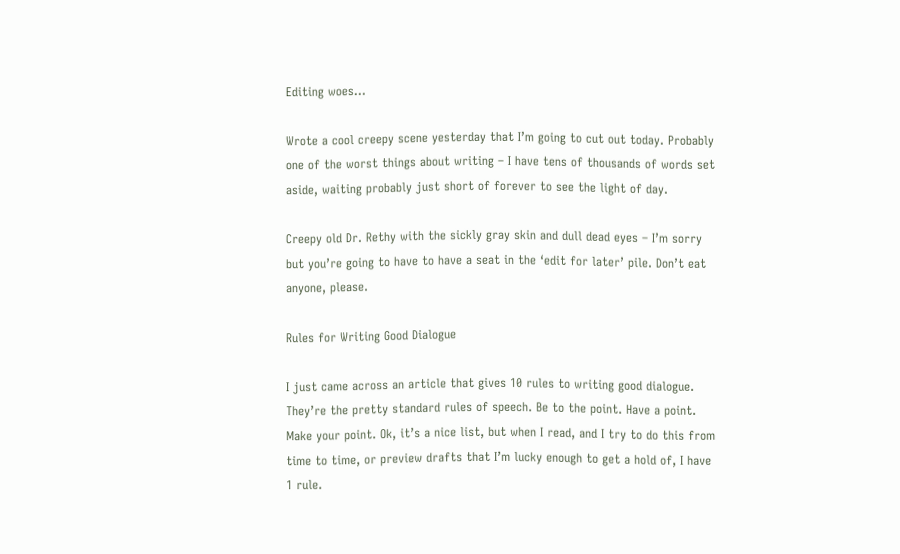Editing woes…

Wrote a cool creepy scene yesterday that I’m going to cut out today. Probably one of the worst things about writing – I have tens of thousands of words set aside, waiting probably just short of forever to see the light of day.

Creepy old Dr. Rethy with the sickly gray skin and dull dead eyes – I’m sorry but you’re going to have to have a seat in the ‘edit for later’ pile. Don’t eat anyone, please.

Rules for Writing Good Dialogue

I just came across an article that gives 10 rules to writing good dialogue. They’re the pretty standard rules of speech. Be to the point. Have a point. Make your point. Ok, it’s a nice list, but when I read, and I try to do this from time to time, or preview drafts that I’m lucky enough to get a hold of, I have 1 rule.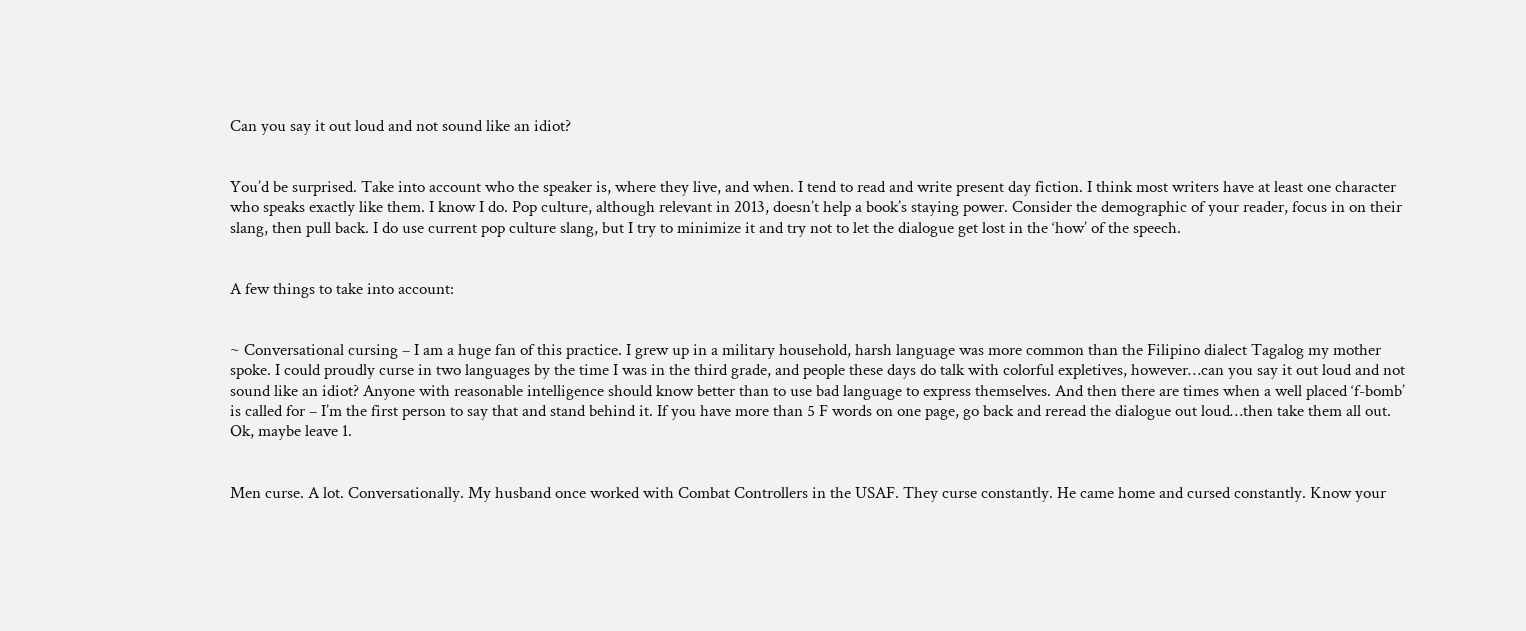Can you say it out loud and not sound like an idiot?


You’d be surprised. Take into account who the speaker is, where they live, and when. I tend to read and write present day fiction. I think most writers have at least one character who speaks exactly like them. I know I do. Pop culture, although relevant in 2013, doesn’t help a book’s staying power. Consider the demographic of your reader, focus in on their slang, then pull back. I do use current pop culture slang, but I try to minimize it and try not to let the dialogue get lost in the ‘how’ of the speech.


A few things to take into account:


~ Conversational cursing – I am a huge fan of this practice. I grew up in a military household, harsh language was more common than the Filipino dialect Tagalog my mother spoke. I could proudly curse in two languages by the time I was in the third grade, and people these days do talk with colorful expletives, however…can you say it out loud and not sound like an idiot? Anyone with reasonable intelligence should know better than to use bad language to express themselves. And then there are times when a well placed ‘f-bomb’ is called for – I’m the first person to say that and stand behind it. If you have more than 5 F words on one page, go back and reread the dialogue out loud…then take them all out. Ok, maybe leave 1.


Men curse. A lot. Conversationally. My husband once worked with Combat Controllers in the USAF. They curse constantly. He came home and cursed constantly. Know your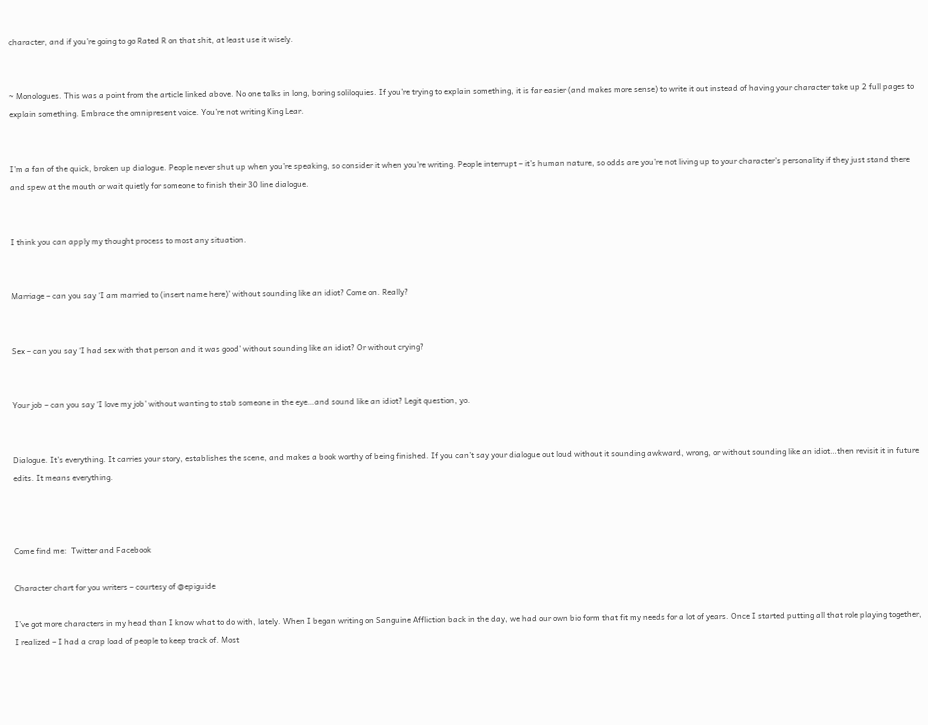character, and if you’re going to go Rated R on that shit, at least use it wisely.


~ Monologues. This was a point from the article linked above. No one talks in long, boring soliloquies. If you’re trying to explain something, it is far easier (and makes more sense) to write it out instead of having your character take up 2 full pages to explain something. Embrace the omnipresent voice. You’re not writing King Lear.


I’m a fan of the quick, broken up dialogue. People never shut up when you’re speaking, so consider it when you’re writing. People interrupt – it’s human nature, so odds are you’re not living up to your character’s personality if they just stand there and spew at the mouth or wait quietly for someone to finish their 30 line dialogue.


I think you can apply my thought process to most any situation.


Marriage – can you say ‘I am married to (insert name here)’ without sounding like an idiot? Come on. Really?


Sex – can you say ‘I had sex with that person and it was good’ without sounding like an idiot? Or without crying?


Your job – can you say ‘I love my job’ without wanting to stab someone in the eye…and sound like an idiot? Legit question, yo.


Dialogue. It’s everything. It carries your story, establishes the scene, and makes a book worthy of being finished. If you can’t say your dialogue out loud without it sounding awkward, wrong, or without sounding like an idiot…then revisit it in future edits. It means everything.



Come find me:  Twitter and Facebook

Character chart for you writers – courtesy of @epiguide

I’ve got more characters in my head than I know what to do with, lately. When I began writing on Sanguine Affliction back in the day, we had our own bio form that fit my needs for a lot of years. Once I started putting all that role playing together, I realized – I had a crap load of people to keep track of. Most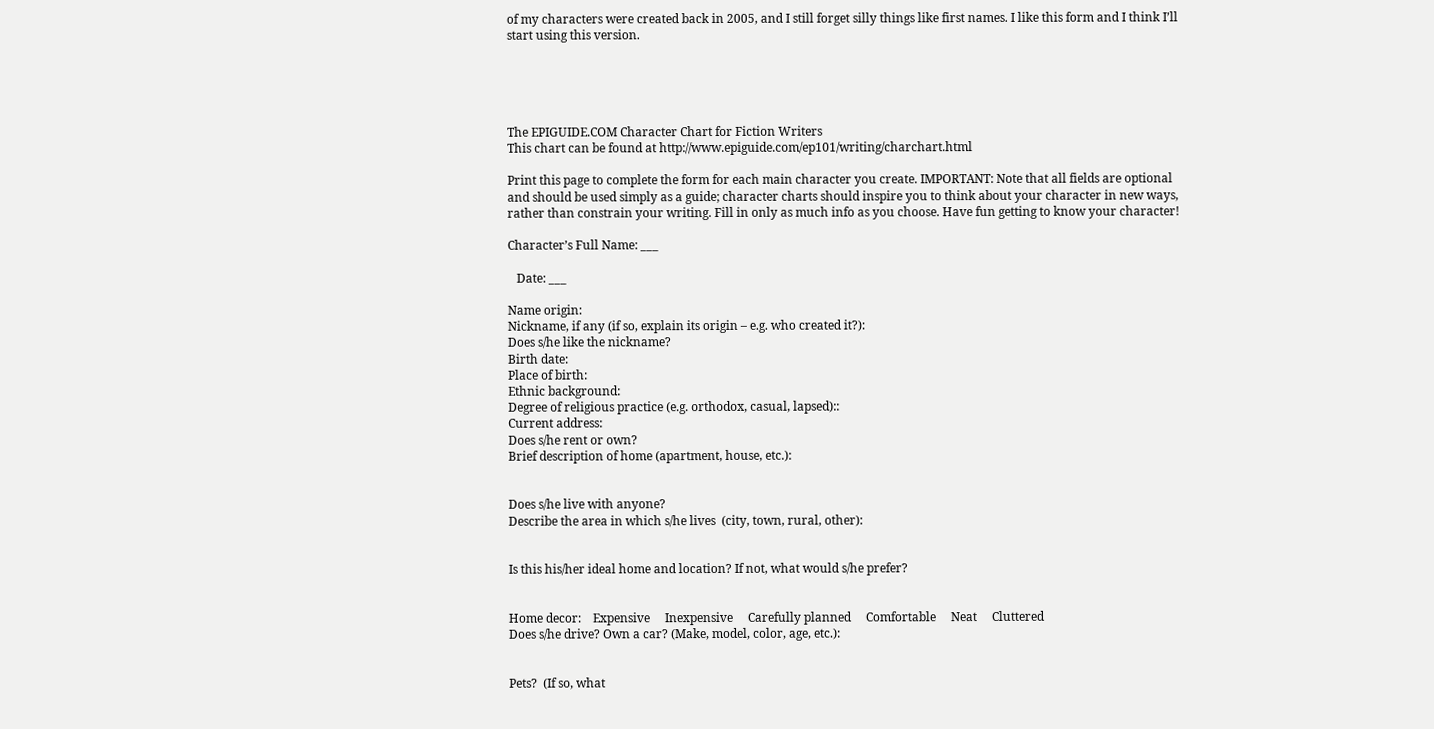of my characters were created back in 2005, and I still forget silly things like first names. I like this form and I think I’ll start using this version.





The EPIGUIDE.COM Character Chart for Fiction Writers
This chart can be found at http://www.epiguide.com/ep101/writing/charchart.html

Print this page to complete the form for each main character you create. IMPORTANT: Note that all fields are optional and should be used simply as a guide; character charts should inspire you to think about your character in new ways, rather than constrain your writing. Fill in only as much info as you choose. Have fun getting to know your character!

Character’s Full Name: ___

   Date: ___

Name origin:
Nickname, if any (if so, explain its origin – e.g. who created it?):
Does s/he like the nickname?
Birth date:
Place of birth:
Ethnic background:
Degree of religious practice (e.g. orthodox, casual, lapsed)::
Current address:
Does s/he rent or own?
Brief description of home (apartment, house, etc.):


Does s/he live with anyone?
Describe the area in which s/he lives  (city, town, rural, other):


Is this his/her ideal home and location? If not, what would s/he prefer?


Home decor:    Expensive     Inexpensive     Carefully planned     Comfortable     Neat     Cluttered
Does s/he drive? Own a car? (Make, model, color, age, etc.):


Pets?  (If so, what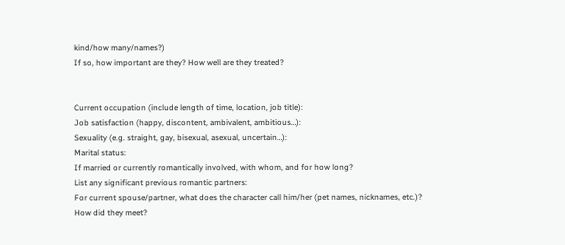kind/how many/names?)
If so, how important are they? How well are they treated?


Current occupation (include length of time, location, job title):
Job satisfaction (happy, discontent, ambivalent, ambitious…):
Sexuality (e.g. straight, gay, bisexual, asexual, uncertain…):
Marital status:
If married or currently romantically involved, with whom, and for how long?
List any significant previous romantic partners:
For current spouse/partner, what does the character call him/her (pet names, nicknames, etc.)?
How did they meet?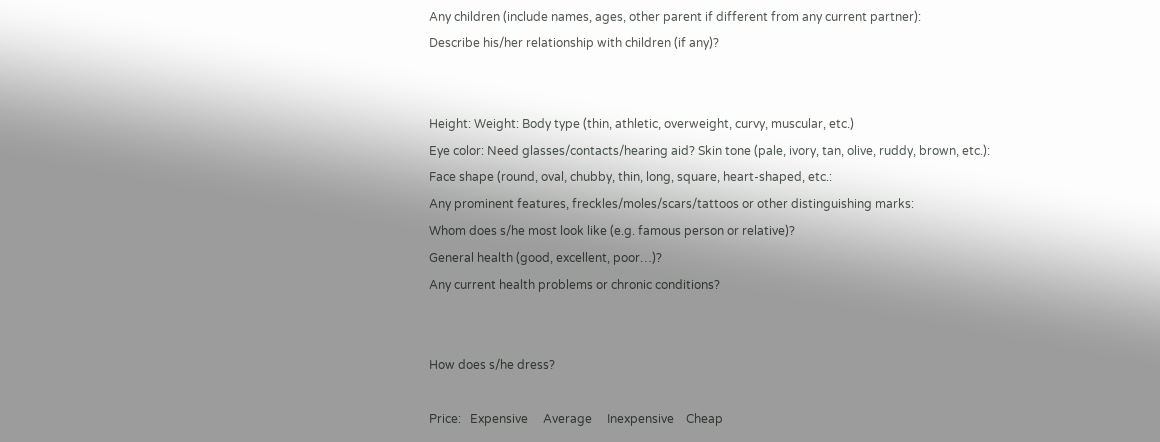Any children (include names, ages, other parent if different from any current partner):
Describe his/her relationship with children (if any)?


Height: Weight: Body type (thin, athletic, overweight, curvy, muscular, etc.)
Eye color: Need glasses/contacts/hearing aid? Skin tone (pale, ivory, tan, olive, ruddy, brown, etc.):
Face shape (round, oval, chubby, thin, long, square, heart-shaped, etc.:
Any prominent features, freckles/moles/scars/tattoos or other distinguishing marks:
Whom does s/he most look like (e.g. famous person or relative)?
General health (good, excellent, poor…)?
Any current health problems or chronic conditions?


How does s/he dress?

Price:   Expensive     Average     Inexpensive    Cheap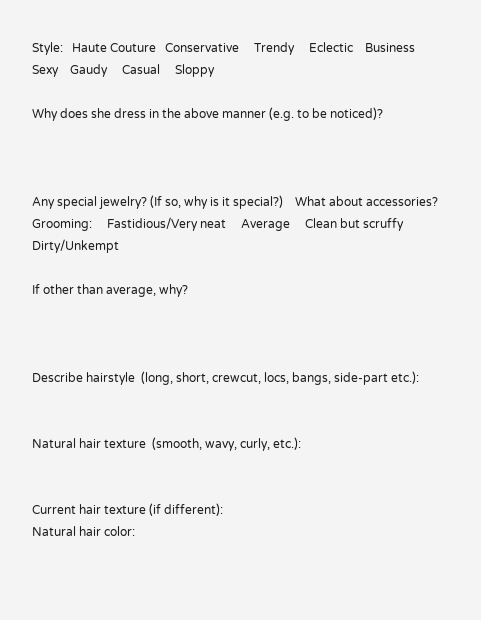Style:   Haute Couture   Conservative     Trendy     Eclectic    Business     Sexy    Gaudy     Casual     Sloppy

Why does she dress in the above manner (e.g. to be noticed)?



Any special jewelry? (If so, why is it special?)    What about accessories?
Grooming:     Fastidious/Very neat     Average     Clean but scruffy    Dirty/Unkempt

If other than average, why?



Describe hairstyle  (long, short, crewcut, locs, bangs, side-part etc.):


Natural hair texture  (smooth, wavy, curly, etc.):


Current hair texture (if different):
Natural hair color: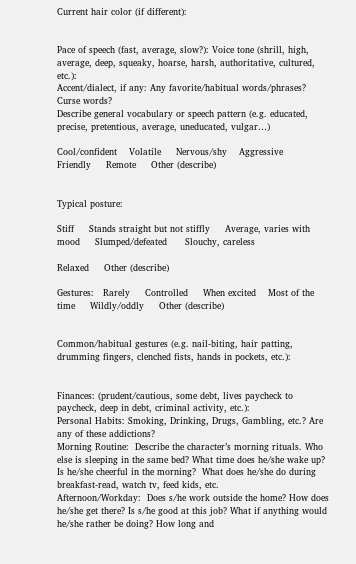Current hair color (if different):


Pace of speech (fast, average, slow?): Voice tone (shrill, high, average, deep, squeaky, hoarse, harsh, authoritative, cultured, etc.):
Accent/dialect, if any: Any favorite/habitual words/phrases? Curse words?
Describe general vocabulary or speech pattern (e.g. educated, precise, pretentious, average, uneducated, vulgar…)

Cool/confident    Volatile     Nervous/shy    Aggressive     Friendly     Remote     Other (describe)


Typical posture:

Stiff     Stands straight but not stiffly     Average, varies with mood     Slumped/defeated      Slouchy, careless

Relaxed     Other (describe)

Gestures:   Rarely     Controlled     When excited    Most of the time     Wildly/oddly     Other (describe)


Common/habitual gestures (e.g. nail-biting, hair patting, drumming fingers, clenched fists, hands in pockets, etc.):


Finances: (prudent/cautious, some debt, lives paycheck to paycheck, deep in debt, criminal activity, etc.):
Personal Habits: Smoking, Drinking, Drugs, Gambling, etc.? Are any of these addictions?
Morning Routine:  Describe the character’s morning rituals. Who else is sleeping in the same bed? What time does he/she wake up? Is he/she cheerful in the morning?  What does he/she do during breakfast-read, watch tv, feed kids, etc.
Afternoon/Workday:  Does s/he work outside the home? How does he/she get there? Is s/he good at this job? What if anything would he/she rather be doing? How long and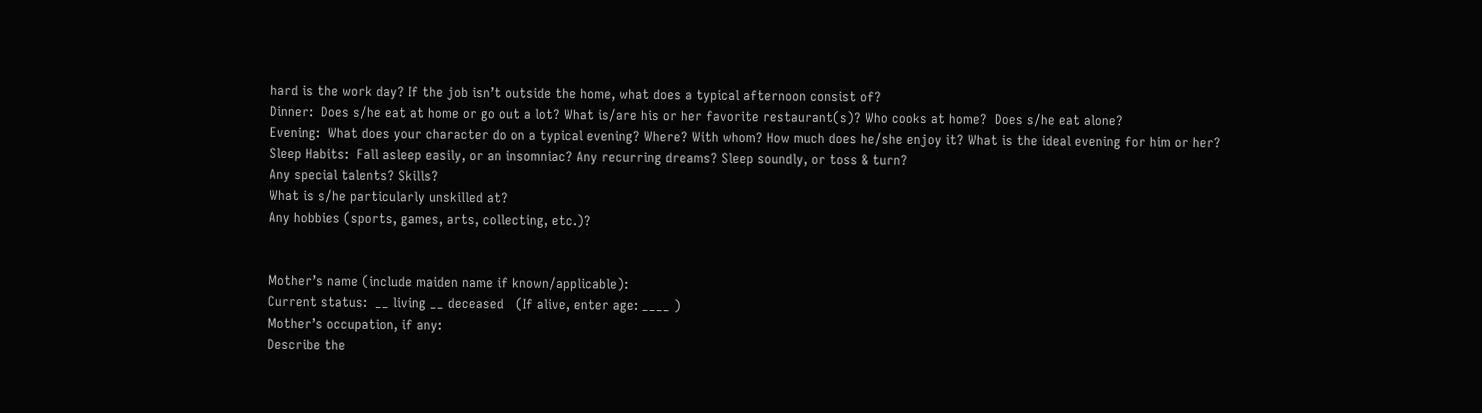hard is the work day? If the job isn’t outside the home, what does a typical afternoon consist of?
Dinner:  Does s/he eat at home or go out a lot? What is/are his or her favorite restaurant(s)? Who cooks at home?  Does s/he eat alone?
Evening:  What does your character do on a typical evening? Where? With whom? How much does he/she enjoy it? What is the ideal evening for him or her?
Sleep Habits:  Fall asleep easily, or an insomniac? Any recurring dreams? Sleep soundly, or toss & turn?
Any special talents? Skills?
What is s/he particularly unskilled at?
Any hobbies (sports, games, arts, collecting, etc.)?


Mother’s name (include maiden name if known/applicable):
Current status:  __ living __ deceased   (If alive, enter age: ____ )
Mother’s occupation, if any:
Describe the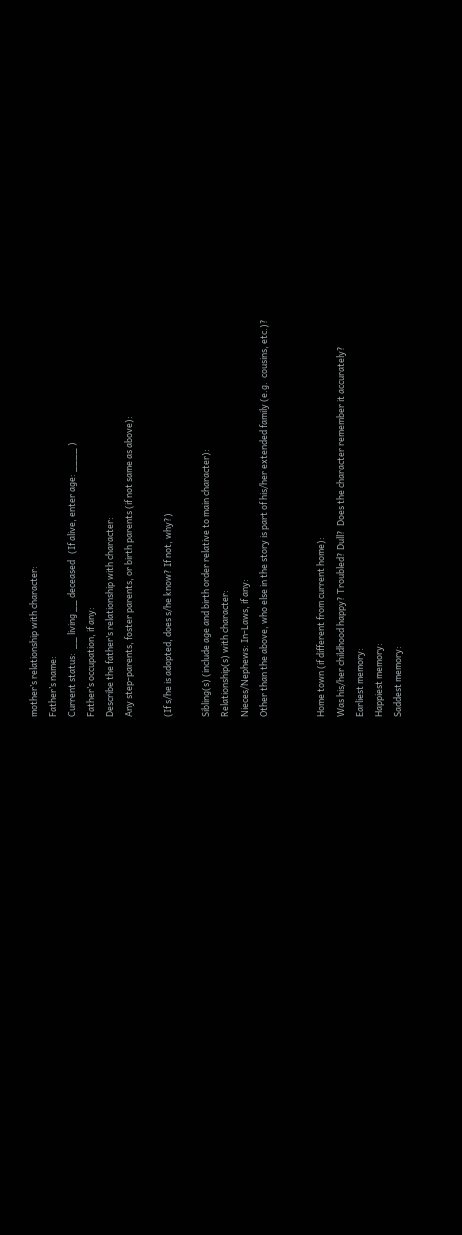mother’s relationship with character:
Father’s name:
Current status:  __ living __ deceased   (If alive, enter age: ____ )
Father’s occupation, if any:
Describe the father’s relationship with character:
Any step-parents, foster parents, or birth parents (if not same as above):

(If s/he is adopted, does s/he know? If not, why?)

Sibling(s) (include age and birth order relative to main character):
Relationship(s) with character:
Nieces/Nephews: In-Laws, if any:
Other than the above, who else in the story is part of his/her extended family (e.g.  cousins, etc.)?


Home town (if different from current home):
Was his/her childhood happy? Troubled? Dull?  Does the character remember it accurately?
Earliest memory:
Happiest memory:
Saddest memory: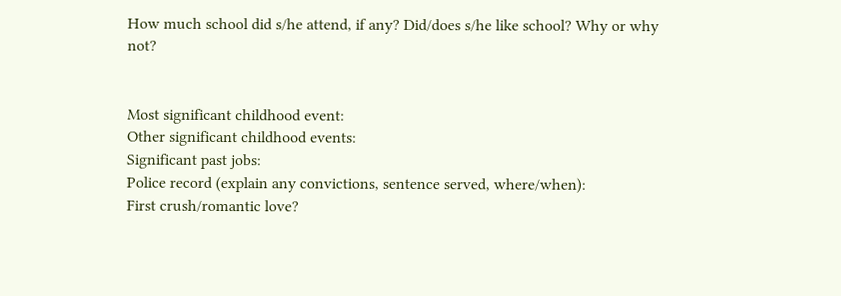How much school did s/he attend, if any? Did/does s/he like school? Why or why not?


Most significant childhood event:
Other significant childhood events:
Significant past jobs:
Police record (explain any convictions, sentence served, where/when):
First crush/romantic love?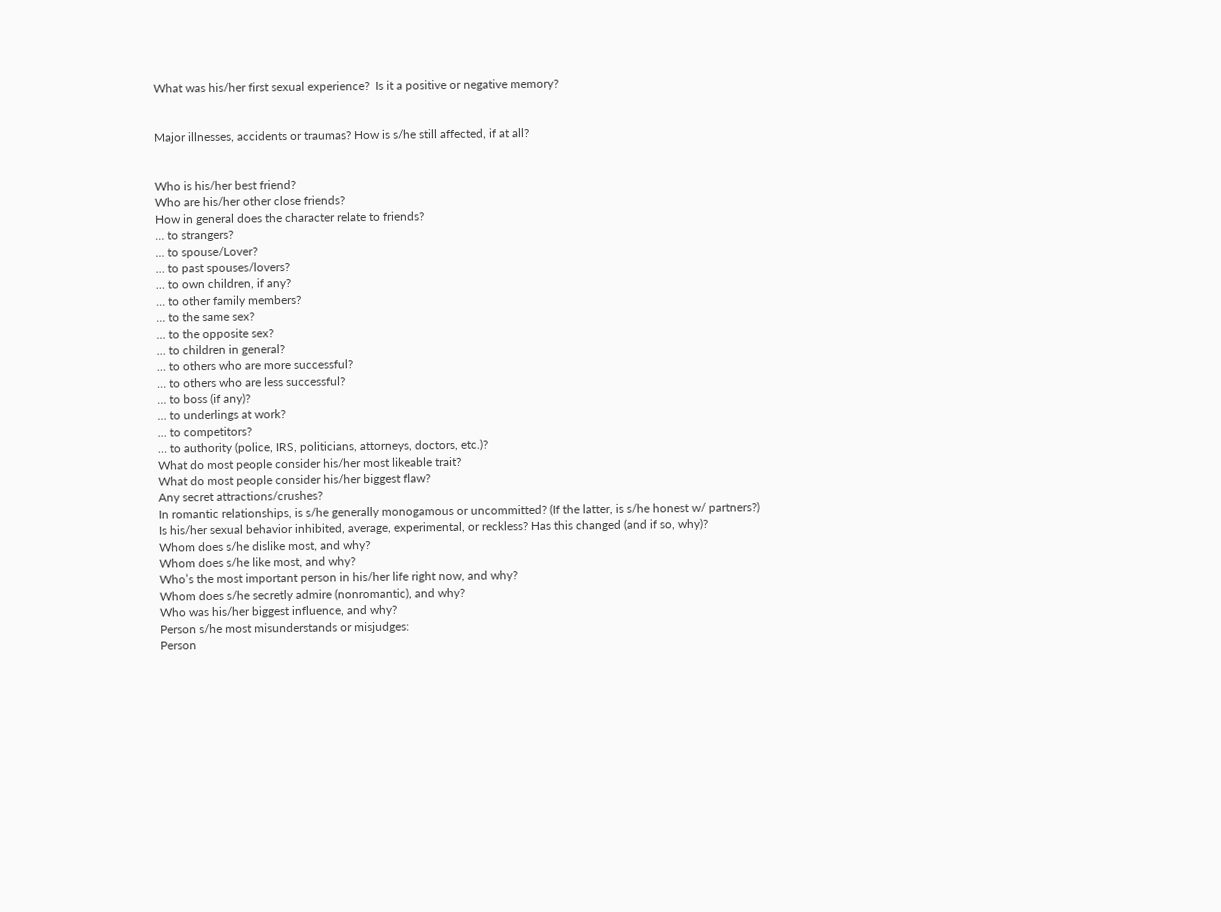What was his/her first sexual experience?  Is it a positive or negative memory?


Major illnesses, accidents or traumas? How is s/he still affected, if at all?


Who is his/her best friend?
Who are his/her other close friends?
How in general does the character relate to friends?
… to strangers?
… to spouse/Lover?
… to past spouses/lovers?
… to own children, if any?
… to other family members?
… to the same sex?
… to the opposite sex?
… to children in general?
… to others who are more successful?
… to others who are less successful?
… to boss (if any)?
… to underlings at work?
… to competitors?
… to authority (police, IRS, politicians, attorneys, doctors, etc.)?
What do most people consider his/her most likeable trait?
What do most people consider his/her biggest flaw?
Any secret attractions/crushes?
In romantic relationships, is s/he generally monogamous or uncommitted? (If the latter, is s/he honest w/ partners?)
Is his/her sexual behavior inhibited, average, experimental, or reckless? Has this changed (and if so, why)?
Whom does s/he dislike most, and why?
Whom does s/he like most, and why?
Who’s the most important person in his/her life right now, and why?
Whom does s/he secretly admire (nonromantic), and why?
Who was his/her biggest influence, and why?
Person s/he most misunderstands or misjudges:
Person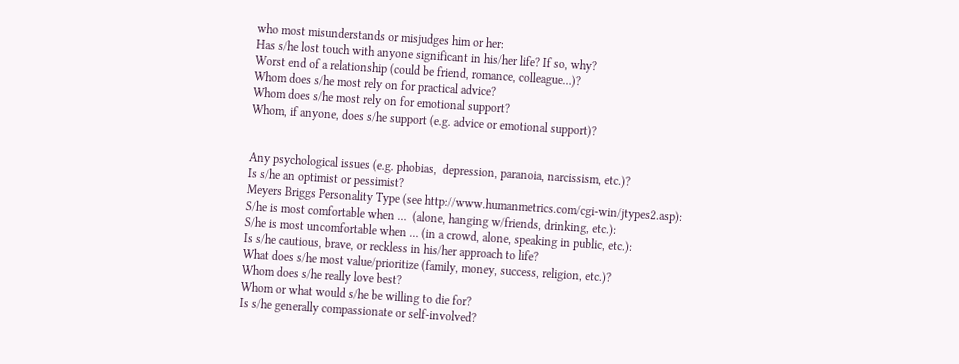who most misunderstands or misjudges him or her:
Has s/he lost touch with anyone significant in his/her life? If so, why?
Worst end of a relationship (could be friend, romance, colleague…)?
Whom does s/he most rely on for practical advice?
Whom does s/he most rely on for emotional support?
Whom, if anyone, does s/he support (e.g. advice or emotional support)?


Any psychological issues (e.g. phobias,  depression, paranoia, narcissism, etc.)?
Is s/he an optimist or pessimist?
Meyers Briggs Personality Type (see http://www.humanmetrics.com/cgi-win/jtypes2.asp):
S/he is most comfortable when …  (alone, hanging w/friends, drinking, etc.):
S/he is most uncomfortable when … (in a crowd, alone, speaking in public, etc.):
Is s/he cautious, brave, or reckless in his/her approach to life?
What does s/he most value/prioritize (family, money, success, religion, etc.)?
Whom does s/he really love best?
Whom or what would s/he be willing to die for?
Is s/he generally compassionate or self-involved?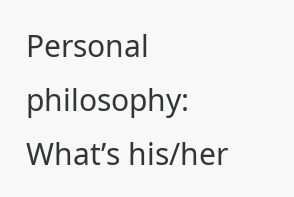Personal philosophy:
What’s his/her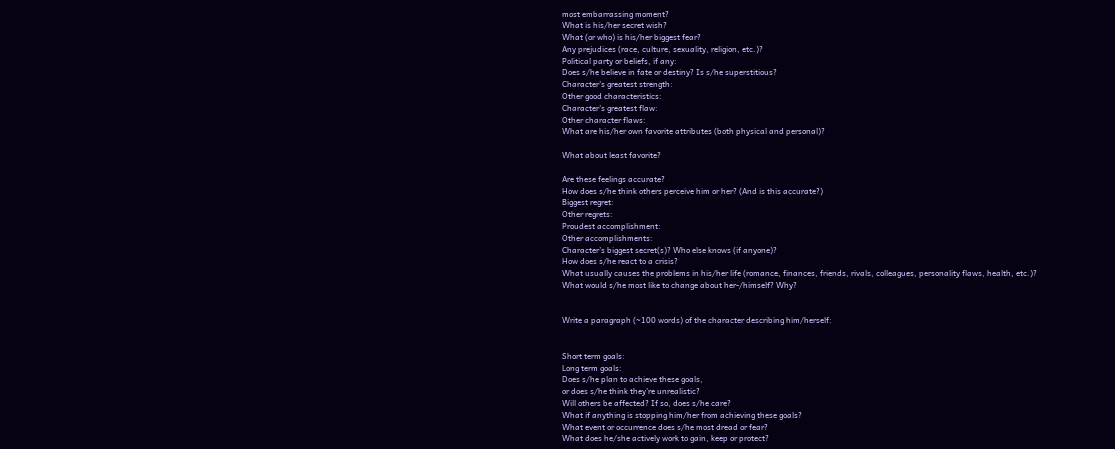most embarrassing moment?
What is his/her secret wish?
What (or who) is his/her biggest fear?
Any prejudices (race, culture, sexuality, religion, etc.)?
Political party or beliefs, if any:
Does s/he believe in fate or destiny? Is s/he superstitious?
Character’s greatest strength:
Other good characteristics:
Character’s greatest flaw:
Other character flaws:
What are his/her own favorite attributes (both physical and personal)?

What about least favorite?

Are these feelings accurate?
How does s/he think others perceive him or her? (And is this accurate?)
Biggest regret:
Other regrets:
Proudest accomplishment:
Other accomplishments:
Character’s biggest secret(s)? Who else knows (if anyone)?
How does s/he react to a crisis?
What usually causes the problems in his/her life (romance, finances, friends, rivals, colleagues, personality flaws, health, etc.)?
What would s/he most like to change about her-/himself? Why?


Write a paragraph (~100 words) of the character describing him/herself:


Short term goals:
Long term goals:
Does s/he plan to achieve these goals,
or does s/he think they’re unrealistic?
Will others be affected? If so, does s/he care?
What if anything is stopping him/her from achieving these goals?
What event or occurrence does s/he most dread or fear?
What does he/she actively work to gain, keep or protect?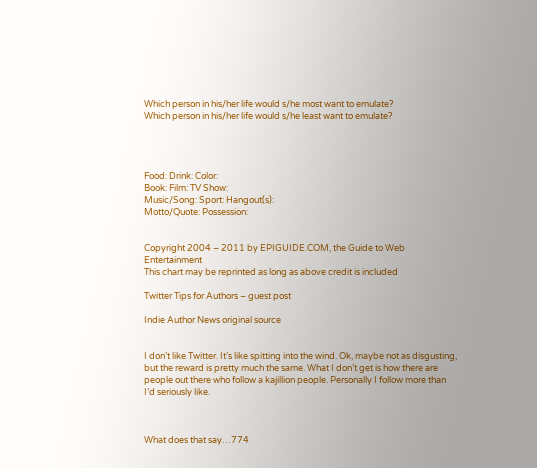Which person in his/her life would s/he most want to emulate?
Which person in his/her life would s/he least want to emulate?




Food: Drink: Color:
Book: Film: TV Show:
Music/Song: Sport: Hangout(s):
Motto/Quote: Possession:


Copyright 2004 – 2011 by EPIGUIDE.COM, the Guide to Web Entertainment
This chart may be reprinted as long as above credit is included

Twitter Tips for Authors – guest post

Indie Author News original source


I don’t like Twitter. It’s like spitting into the wind. Ok, maybe not as disgusting, but the reward is pretty much the same. What I don’t get is how there are people out there who follow a kajillion people. Personally I follow more than I’d seriously like.



What does that say…774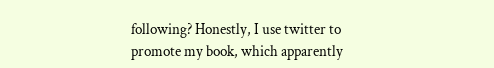following? Honestly, I use twitter to promote my book, which apparently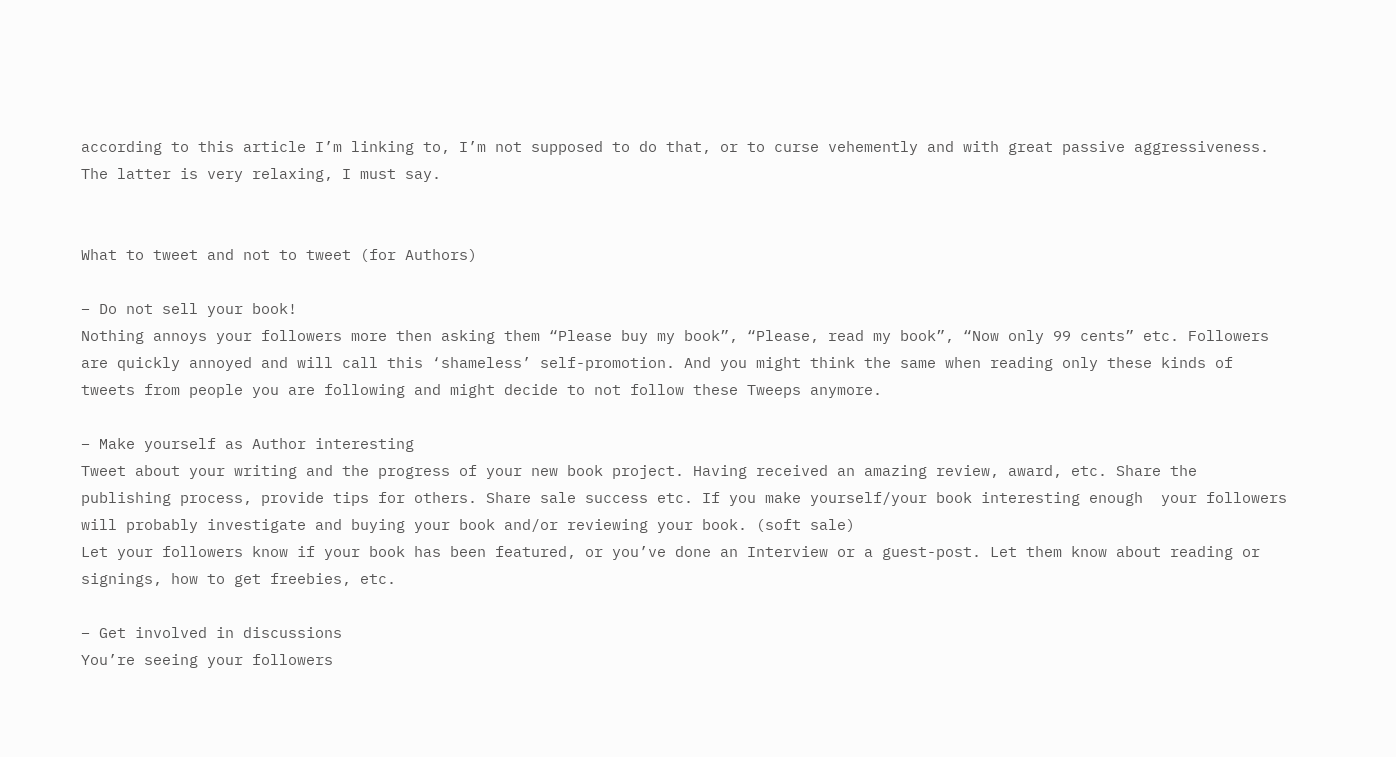according to this article I’m linking to, I’m not supposed to do that, or to curse vehemently and with great passive aggressiveness. The latter is very relaxing, I must say.


What to tweet and not to tweet (for Authors)

– Do not sell your book!
Nothing annoys your followers more then asking them “Please buy my book”, “Please, read my book”, “Now only 99 cents” etc. Followers are quickly annoyed and will call this ‘shameless’ self-promotion. And you might think the same when reading only these kinds of tweets from people you are following and might decide to not follow these Tweeps anymore.

– Make yourself as Author interesting
Tweet about your writing and the progress of your new book project. Having received an amazing review, award, etc. Share the publishing process, provide tips for others. Share sale success etc. If you make yourself/your book interesting enough  your followers will probably investigate and buying your book and/or reviewing your book. (soft sale)
Let your followers know if your book has been featured, or you’ve done an Interview or a guest-post. Let them know about reading or signings, how to get freebies, etc.

– Get involved in discussions
You’re seeing your followers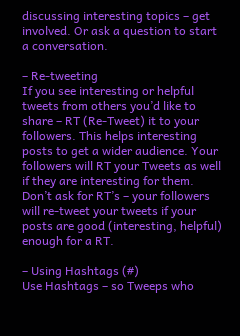discussing interesting topics – get involved. Or ask a question to start a conversation.

– Re-tweeting
If you see interesting or helpful tweets from others you’d like to share – RT (Re-Tweet) it to your followers. This helps interesting posts to get a wider audience. Your followers will RT your Tweets as well if they are interesting for them. Don’t ask for RT’s – your followers will re-tweet your tweets if your posts are good (interesting, helpful) enough for a RT.

– Using Hashtags (#)
Use Hashtags – so Tweeps who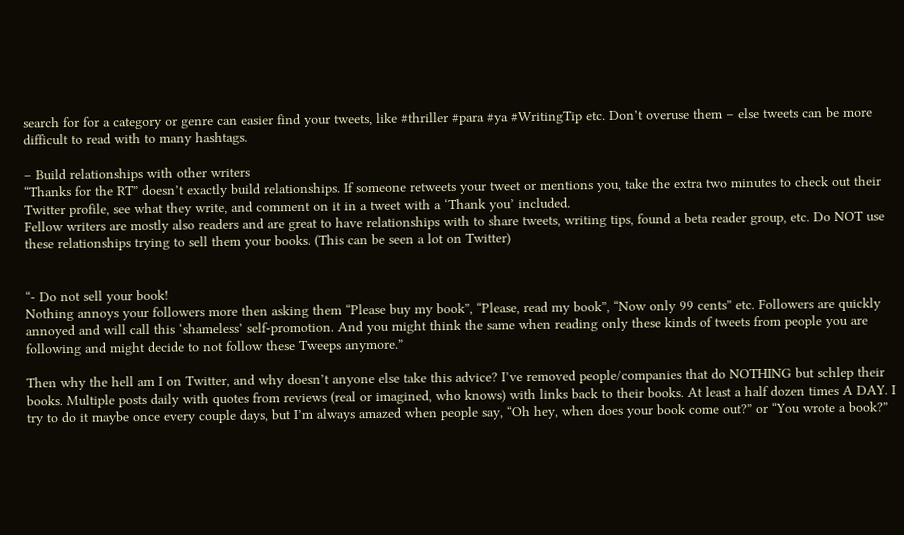search for for a category or genre can easier find your tweets, like #thriller #para #ya #WritingTip etc. Don’t overuse them – else tweets can be more difficult to read with to many hashtags.

– Build relationships with other writers
“Thanks for the RT” doesn’t exactly build relationships. If someone retweets your tweet or mentions you, take the extra two minutes to check out their Twitter profile, see what they write, and comment on it in a tweet with a ‘Thank you’ included.
Fellow writers are mostly also readers and are great to have relationships with to share tweets, writing tips, found a beta reader group, etc. Do NOT use these relationships trying to sell them your books. (This can be seen a lot on Twitter)


“- Do not sell your book!
Nothing annoys your followers more then asking them “Please buy my book”, “Please, read my book”, “Now only 99 cents” etc. Followers are quickly annoyed and will call this ‘shameless’ self-promotion. And you might think the same when reading only these kinds of tweets from people you are following and might decide to not follow these Tweeps anymore.”

Then why the hell am I on Twitter, and why doesn’t anyone else take this advice? I’ve removed people/companies that do NOTHING but schlep their books. Multiple posts daily with quotes from reviews (real or imagined, who knows) with links back to their books. At least a half dozen times A DAY. I try to do it maybe once every couple days, but I’m always amazed when people say, “Oh hey, when does your book come out?” or “You wrote a book?”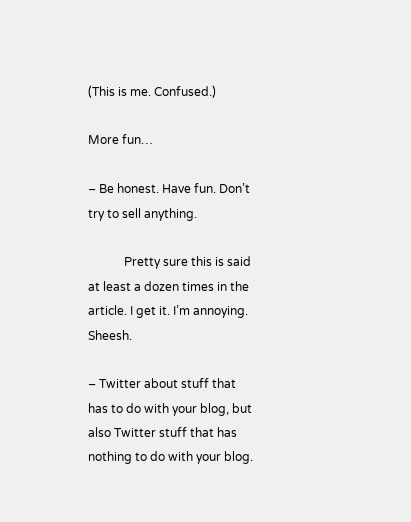(This is me. Confused.)

More fun…

– Be honest. Have fun. Don’t try to sell anything.

            Pretty sure this is said at least a dozen times in the article. I get it. I’m annoying.  Sheesh.

– Twitter about stuff that has to do with your blog, but also Twitter stuff that has nothing to do with your blog.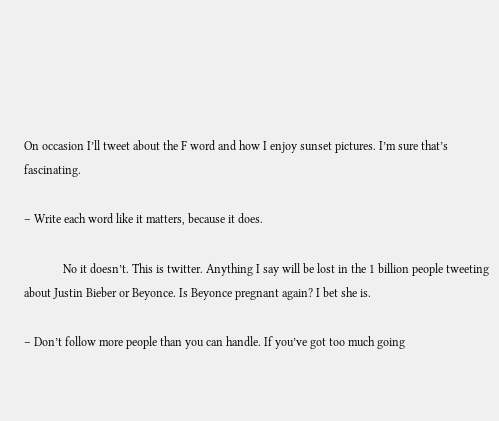On occasion I’ll tweet about the F word and how I enjoy sunset pictures. I’m sure that’s fascinating.

– Write each word like it matters, because it does.

             No it doesn’t. This is twitter. Anything I say will be lost in the 1 billion people tweeting about Justin Bieber or Beyonce. Is Beyonce pregnant again? I bet she is.

– Don’t follow more people than you can handle. If you’ve got too much going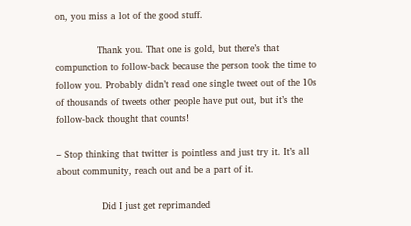on, you miss a lot of the good stuff.

              Thank you. That one is gold, but there’s that compunction to follow-back because the person took the time to follow you. Probably didn’t read one single tweet out of the 10s of thousands of tweets other people have put out, but it’s the follow-back thought that counts!

– Stop thinking that twitter is pointless and just try it. It’s all about community, reach out and be a part of it.

               Did I just get reprimanded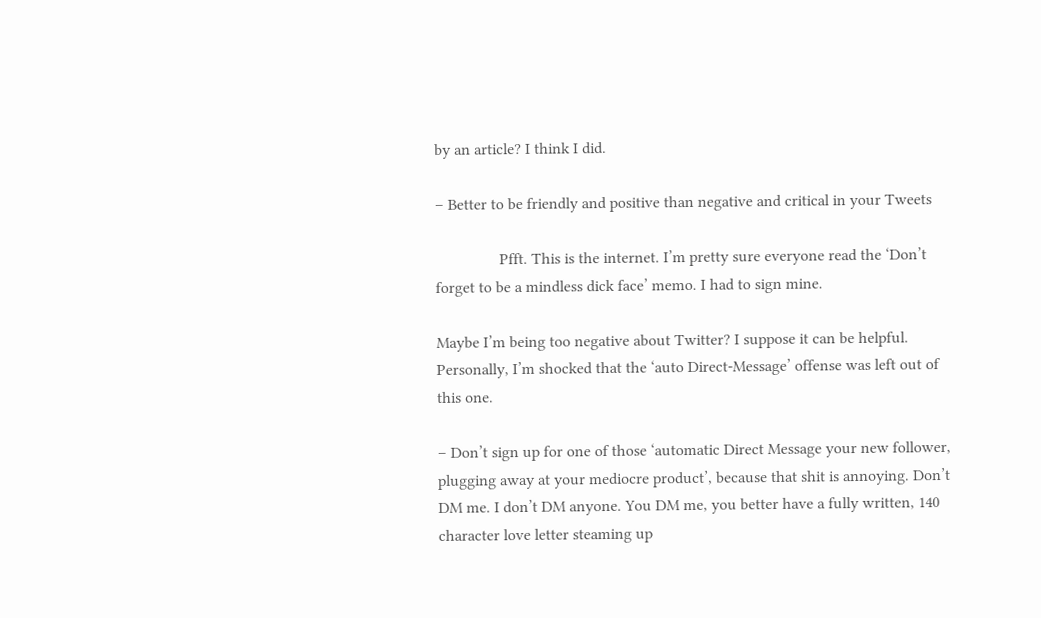by an article? I think I did.

– Better to be friendly and positive than negative and critical in your Tweets

                Pfft. This is the internet. I’m pretty sure everyone read the ‘Don’t forget to be a mindless dick face’ memo. I had to sign mine.

Maybe I’m being too negative about Twitter? I suppose it can be helpful. Personally, I’m shocked that the ‘auto Direct-Message’ offense was left out of this one.

– Don’t sign up for one of those ‘automatic Direct Message your new follower, plugging away at your mediocre product’, because that shit is annoying. Don’t DM me. I don’t DM anyone. You DM me, you better have a fully written, 140 character love letter steaming up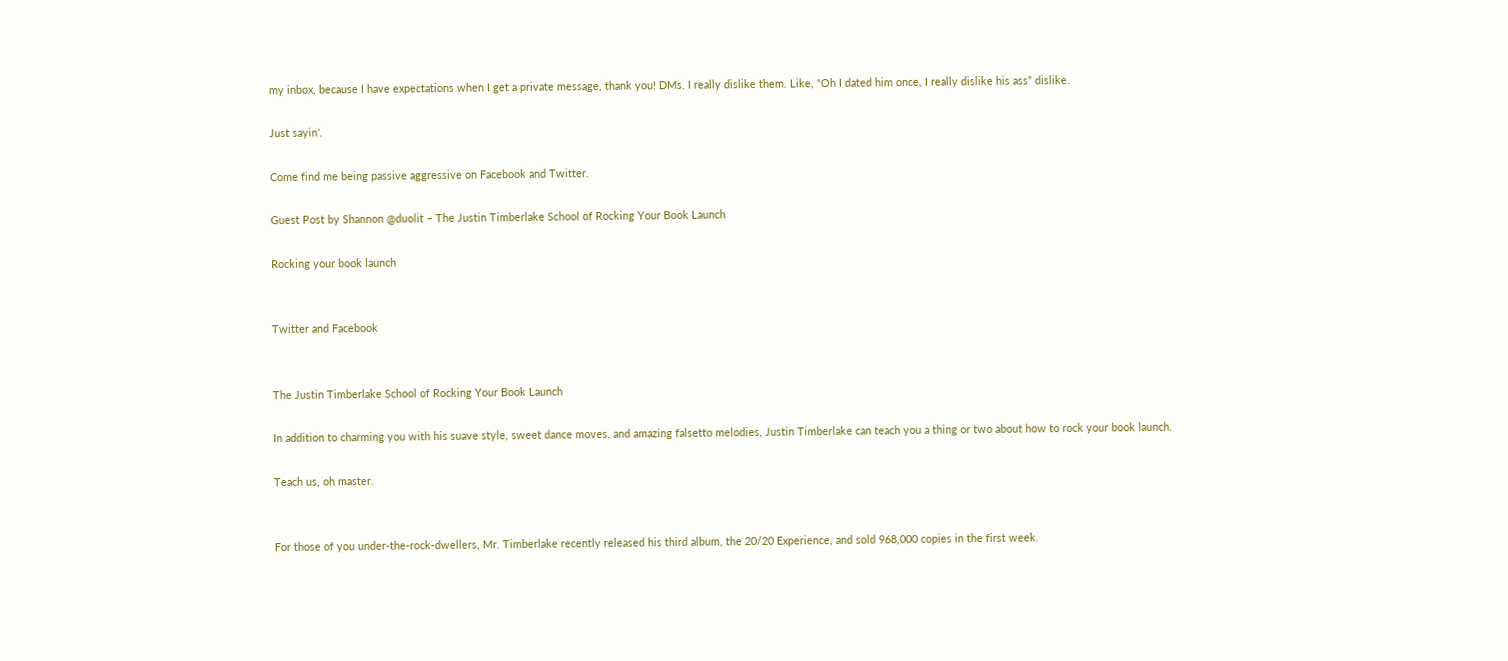my inbox, because I have expectations when I get a private message, thank you! DMs. I really dislike them. Like, “Oh I dated him once, I really dislike his ass” dislike.

Just sayin’.

Come find me being passive aggressive on Facebook and Twitter.

Guest Post by Shannon @duolit – The Justin Timberlake School of Rocking Your Book Launch

Rocking your book launch


Twitter and Facebook


The Justin Timberlake School of Rocking Your Book Launch

In addition to charming you with his suave style, sweet dance moves, and amazing falsetto melodies, Justin Timberlake can teach you a thing or two about how to rock your book launch.

Teach us, oh master.


For those of you under-the-rock-dwellers, Mr. Timberlake recently released his third album, the 20/20 Experience, and sold 968,000 copies in the first week.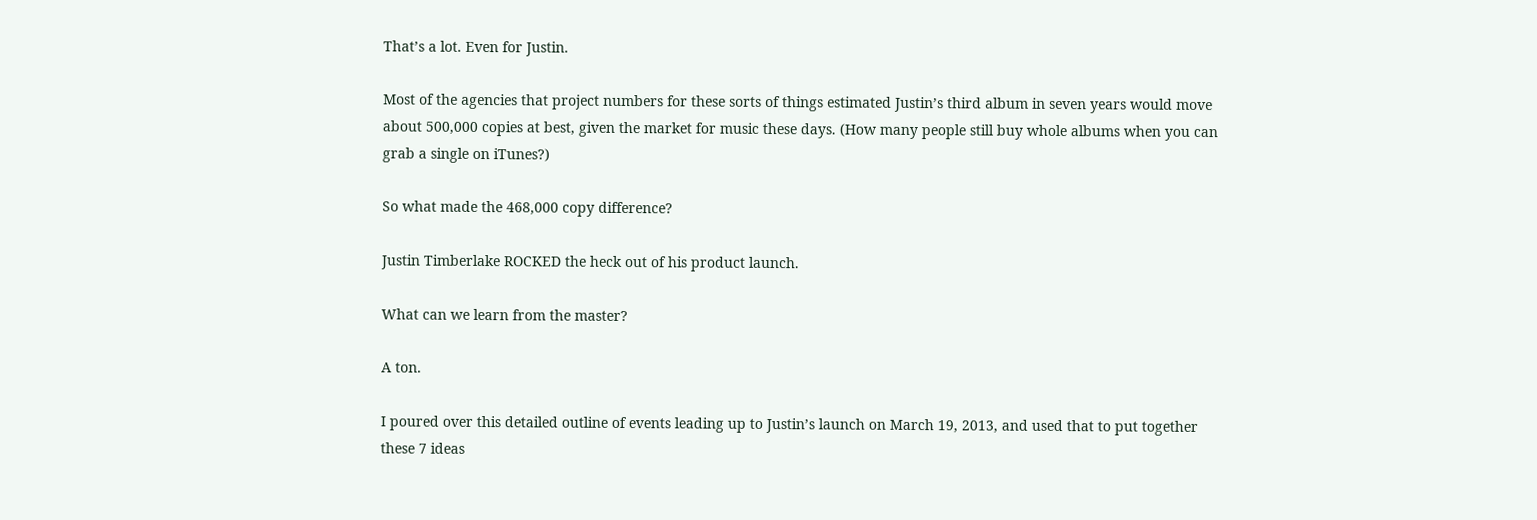That’s a lot. Even for Justin.

Most of the agencies that project numbers for these sorts of things estimated Justin’s third album in seven years would move about 500,000 copies at best, given the market for music these days. (How many people still buy whole albums when you can grab a single on iTunes?)

So what made the 468,000 copy difference?

Justin Timberlake ROCKED the heck out of his product launch.

What can we learn from the master?

A ton.

I poured over this detailed outline of events leading up to Justin’s launch on March 19, 2013, and used that to put together these 7 ideas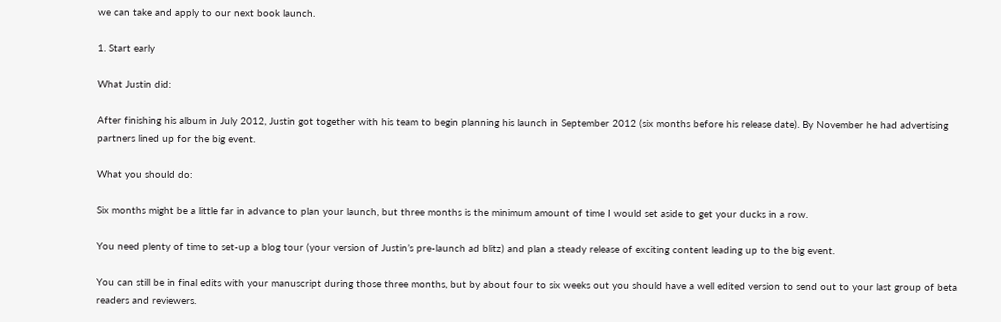we can take and apply to our next book launch.

1. Start early

What Justin did:

After finishing his album in July 2012, Justin got together with his team to begin planning his launch in September 2012 (six months before his release date). By November he had advertising partners lined up for the big event.

What you should do:

Six months might be a little far in advance to plan your launch, but three months is the minimum amount of time I would set aside to get your ducks in a row.

You need plenty of time to set-up a blog tour (your version of Justin’s pre-launch ad blitz) and plan a steady release of exciting content leading up to the big event.

You can still be in final edits with your manuscript during those three months, but by about four to six weeks out you should have a well edited version to send out to your last group of beta readers and reviewers.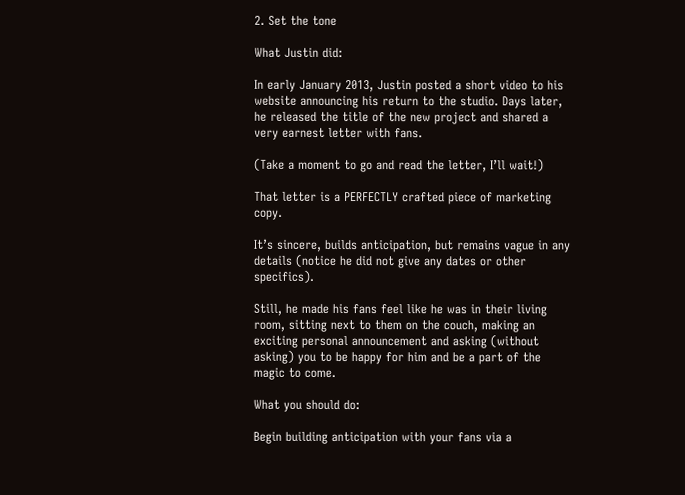2. Set the tone

What Justin did:

In early January 2013, Justin posted a short video to his website announcing his return to the studio. Days later, he released the title of the new project and shared a very earnest letter with fans.

(Take a moment to go and read the letter, I’ll wait!)

That letter is a PERFECTLY crafted piece of marketing copy.

It’s sincere, builds anticipation, but remains vague in any details (notice he did not give any dates or other specifics).

Still, he made his fans feel like he was in their living room, sitting next to them on the couch, making an exciting personal announcement and asking (without asking) you to be happy for him and be a part of the magic to come.

What you should do:

Begin building anticipation with your fans via a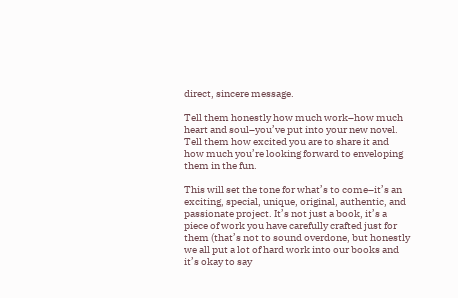direct, sincere message.

Tell them honestly how much work–how much heart and soul–you’ve put into your new novel. Tell them how excited you are to share it and how much you’re looking forward to enveloping them in the fun.

This will set the tone for what’s to come–it’s an exciting, special, unique, original, authentic, and passionate project. It’s not just a book, it’s a piece of work you have carefully crafted just for them (that’s not to sound overdone, but honestly we all put a lot of hard work into our books and it’s okay to say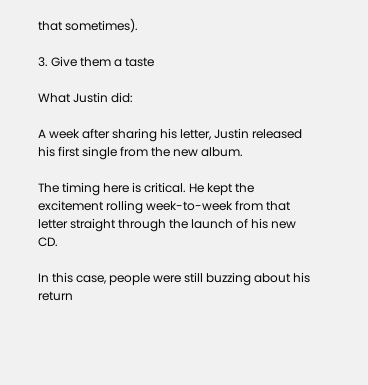that sometimes).

3. Give them a taste

What Justin did:

A week after sharing his letter, Justin released his first single from the new album.

The timing here is critical. He kept the excitement rolling week-to-week from that letter straight through the launch of his new CD.

In this case, people were still buzzing about his return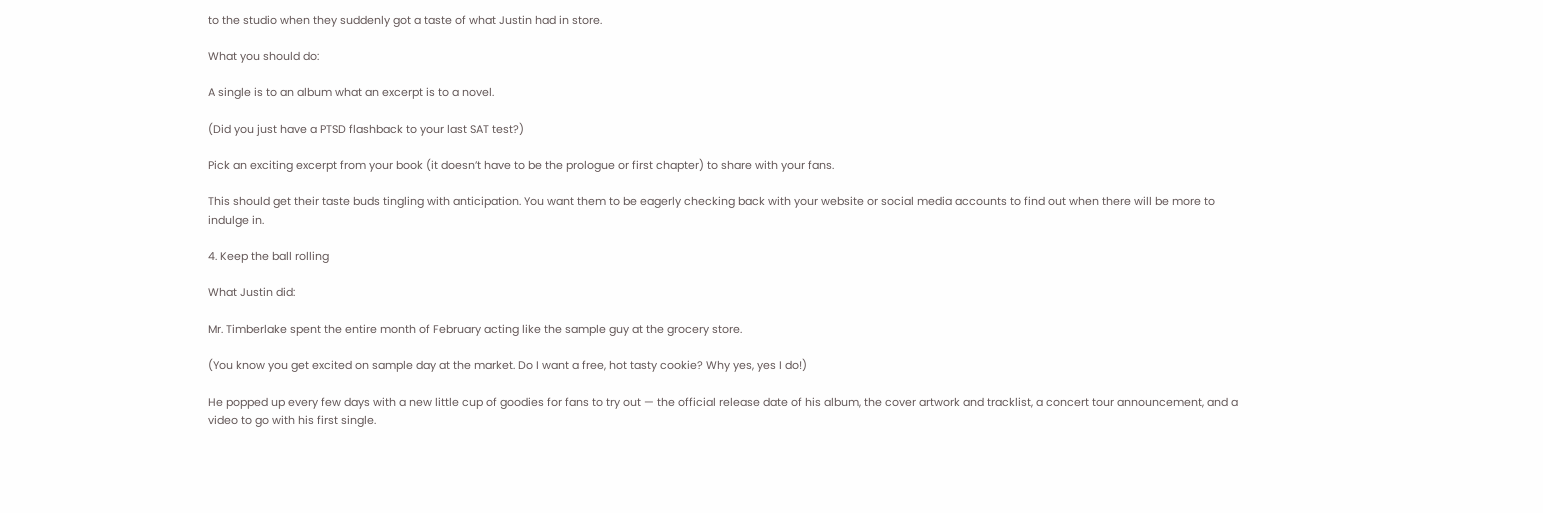to the studio when they suddenly got a taste of what Justin had in store.

What you should do:

A single is to an album what an excerpt is to a novel.

(Did you just have a PTSD flashback to your last SAT test?)

Pick an exciting excerpt from your book (it doesn’t have to be the prologue or first chapter) to share with your fans.

This should get their taste buds tingling with anticipation. You want them to be eagerly checking back with your website or social media accounts to find out when there will be more to indulge in.

4. Keep the ball rolling

What Justin did:

Mr. Timberlake spent the entire month of February acting like the sample guy at the grocery store.

(You know you get excited on sample day at the market. Do I want a free, hot tasty cookie? Why yes, yes I do!)

He popped up every few days with a new little cup of goodies for fans to try out — the official release date of his album, the cover artwork and tracklist, a concert tour announcement, and a video to go with his first single.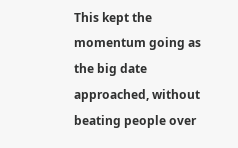This kept the momentum going as the big date approached, without beating people over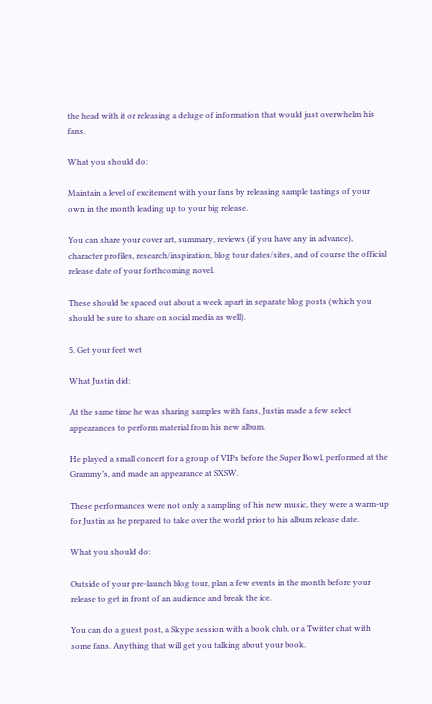the head with it or releasing a deluge of information that would just overwhelm his fans.

What you should do:

Maintain a level of excitement with your fans by releasing sample tastings of your own in the month leading up to your big release.

You can share your cover art, summary, reviews (if you have any in advance), character profiles, research/inspiration, blog tour dates/sites, and of course the official release date of your forthcoming novel.

These should be spaced out about a week apart in separate blog posts (which you should be sure to share on social media as well).

5. Get your feet wet

What Justin did:

At the same time he was sharing samples with fans, Justin made a few select appearances to perform material from his new album.

He played a small concert for a group of VIPs before the Super Bowl, performed at the Grammy’s, and made an appearance at SXSW.

These performances were not only a sampling of his new music, they were a warm-up for Justin as he prepared to take over the world prior to his album release date.

What you should do:

Outside of your pre-launch blog tour, plan a few events in the month before your release to get in front of an audience and break the ice.

You can do a guest post, a Skype session with a book club, or a Twitter chat with some fans. Anything that will get you talking about your book.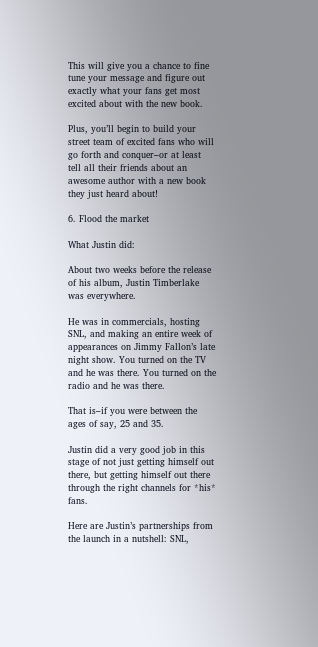This will give you a chance to fine tune your message and figure out exactly what your fans get most excited about with the new book.

Plus, you’ll begin to build your street team of excited fans who will go forth and conquer–or at least tell all their friends about an awesome author with a new book they just heard about!

6. Flood the market

What Justin did:

About two weeks before the release of his album, Justin Timberlake was everywhere.

He was in commercials, hosting SNL, and making an entire week of appearances on Jimmy Fallon’s late night show. You turned on the TV and he was there. You turned on the radio and he was there.

That is–if you were between the ages of say, 25 and 35.

Justin did a very good job in this stage of not just getting himself out there, but getting himself out there through the right channels for *his* fans.

Here are Justin’s partnerships from the launch in a nutshell: SNL,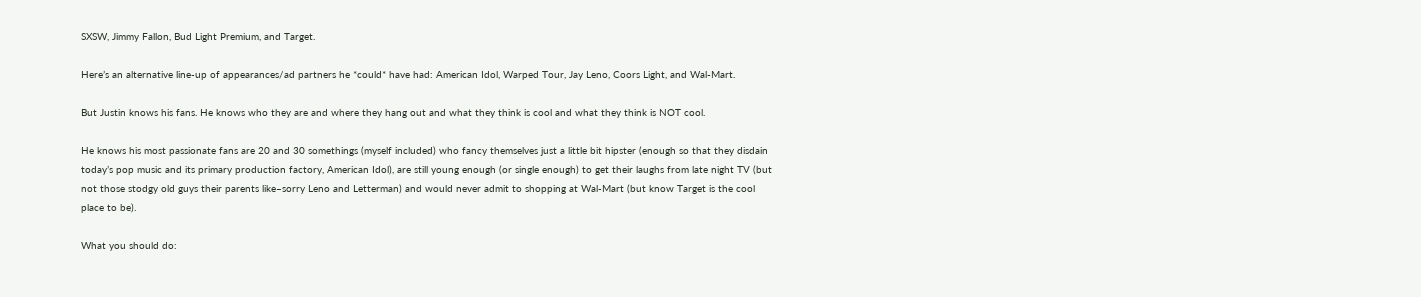SXSW, Jimmy Fallon, Bud Light Premium, and Target.

Here’s an alternative line-up of appearances/ad partners he *could* have had: American Idol, Warped Tour, Jay Leno, Coors Light, and Wal-Mart.

But Justin knows his fans. He knows who they are and where they hang out and what they think is cool and what they think is NOT cool.

He knows his most passionate fans are 20 and 30 somethings (myself included) who fancy themselves just a little bit hipster (enough so that they disdain today’s pop music and its primary production factory, American Idol), are still young enough (or single enough) to get their laughs from late night TV (but not those stodgy old guys their parents like–sorry Leno and Letterman) and would never admit to shopping at Wal-Mart (but know Target is the cool place to be).

What you should do: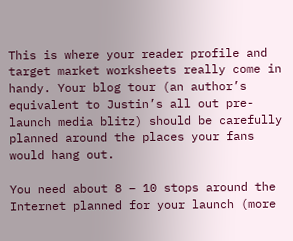This is where your reader profile and target market worksheets really come in handy. Your blog tour (an author’s equivalent to Justin’s all out pre-launch media blitz) should be carefully planned around the places your fans would hang out.

You need about 8 – 10 stops around the Internet planned for your launch (more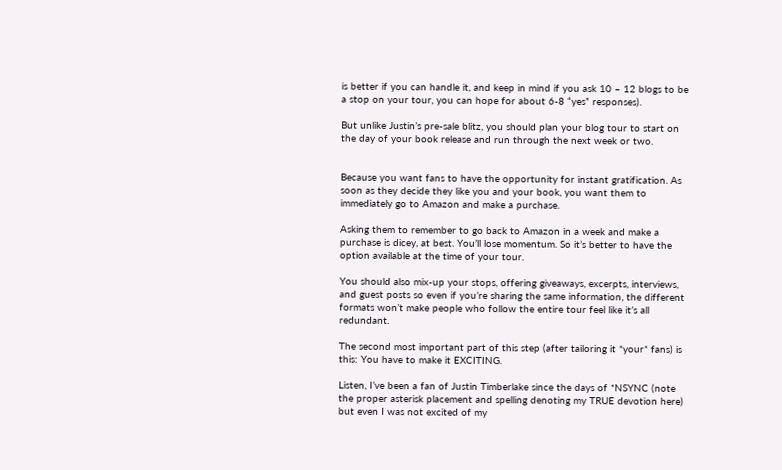is better if you can handle it, and keep in mind if you ask 10 – 12 blogs to be a stop on your tour, you can hope for about 6-8 “yes” responses).

But unlike Justin’s pre-sale blitz, you should plan your blog tour to start on the day of your book release and run through the next week or two.


Because you want fans to have the opportunity for instant gratification. As soon as they decide they like you and your book, you want them to immediately go to Amazon and make a purchase.

Asking them to remember to go back to Amazon in a week and make a purchase is dicey, at best. You’ll lose momentum. So it’s better to have the option available at the time of your tour.

You should also mix-up your stops, offering giveaways, excerpts, interviews, and guest posts so even if you’re sharing the same information, the different formats won’t make people who follow the entire tour feel like it’s all redundant.

The second most important part of this step (after tailoring it *your* fans) is this: You have to make it EXCITING.

Listen, I’ve been a fan of Justin Timberlake since the days of *NSYNC (note the proper asterisk placement and spelling denoting my TRUE devotion here) but even I was not excited of my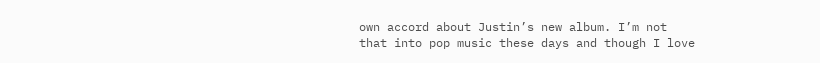own accord about Justin’s new album. I’m not that into pop music these days and though I love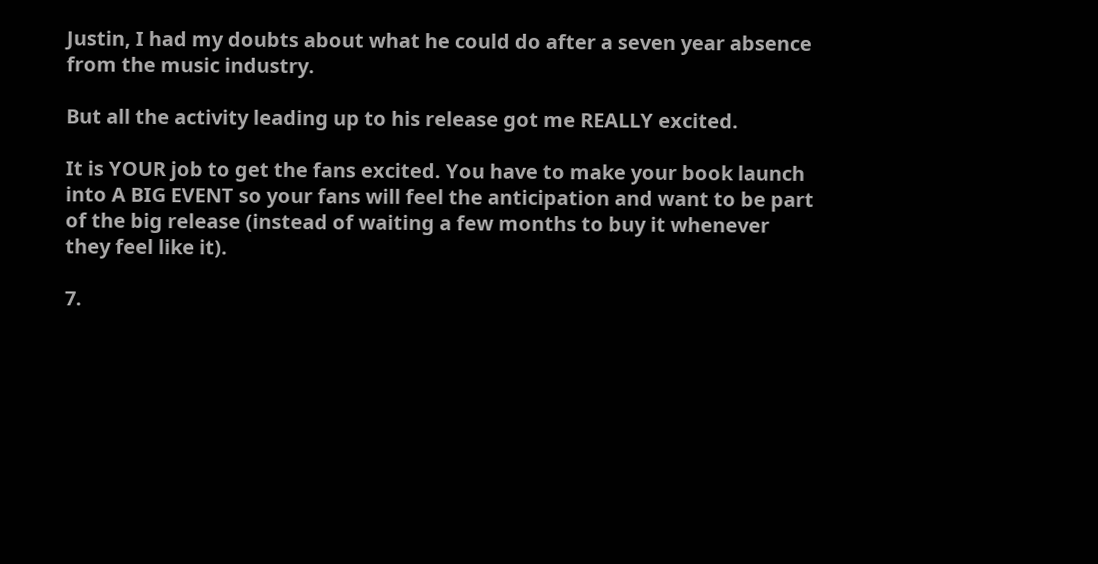Justin, I had my doubts about what he could do after a seven year absence from the music industry.

But all the activity leading up to his release got me REALLY excited.

It is YOUR job to get the fans excited. You have to make your book launch into A BIG EVENT so your fans will feel the anticipation and want to be part of the big release (instead of waiting a few months to buy it whenever they feel like it).

7.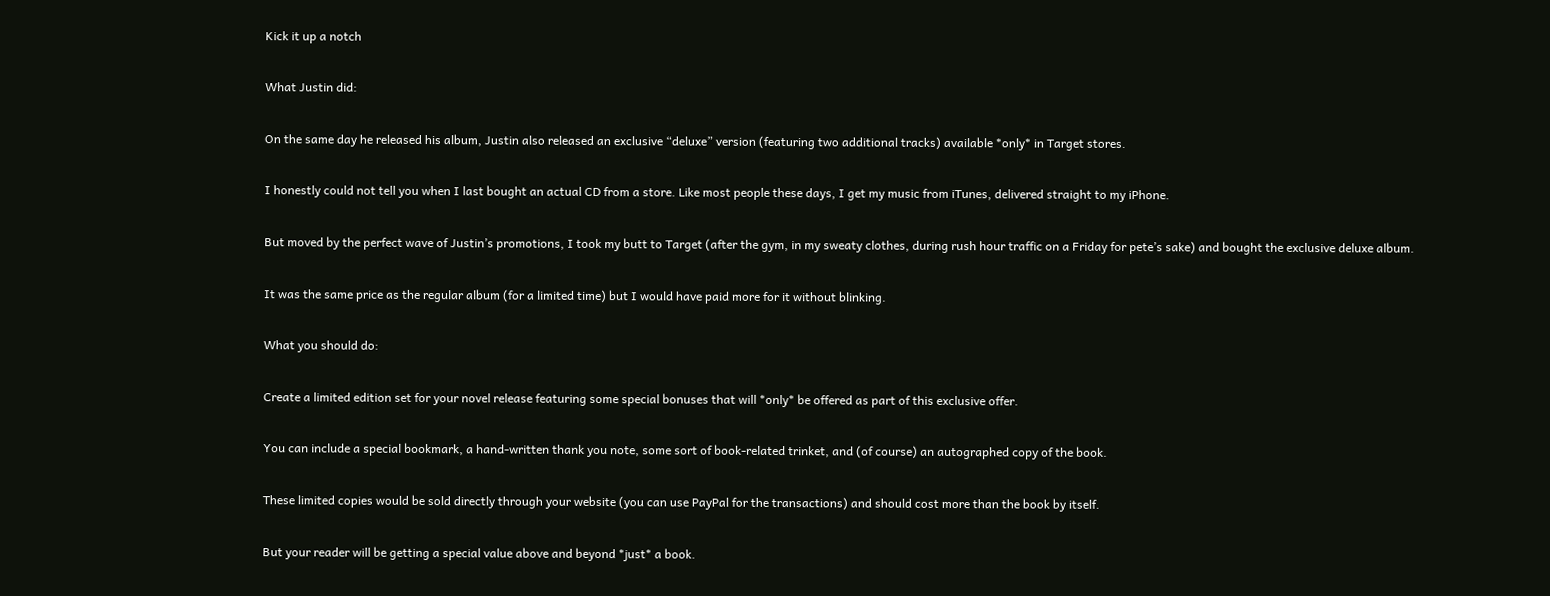Kick it up a notch

What Justin did:

On the same day he released his album, Justin also released an exclusive “deluxe” version (featuring two additional tracks) available *only* in Target stores.

I honestly could not tell you when I last bought an actual CD from a store. Like most people these days, I get my music from iTunes, delivered straight to my iPhone.

But moved by the perfect wave of Justin’s promotions, I took my butt to Target (after the gym, in my sweaty clothes, during rush hour traffic on a Friday for pete’s sake) and bought the exclusive deluxe album.

It was the same price as the regular album (for a limited time) but I would have paid more for it without blinking.

What you should do:

Create a limited edition set for your novel release featuring some special bonuses that will *only* be offered as part of this exclusive offer.

You can include a special bookmark, a hand-written thank you note, some sort of book-related trinket, and (of course) an autographed copy of the book.

These limited copies would be sold directly through your website (you can use PayPal for the transactions) and should cost more than the book by itself.

But your reader will be getting a special value above and beyond *just* a book.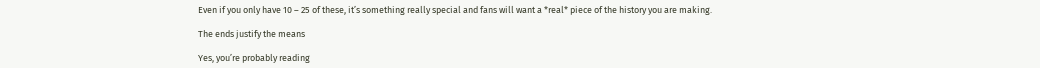Even if you only have 10 – 25 of these, it’s something really special and fans will want a *real* piece of the history you are making.

The ends justify the means

Yes, you’re probably reading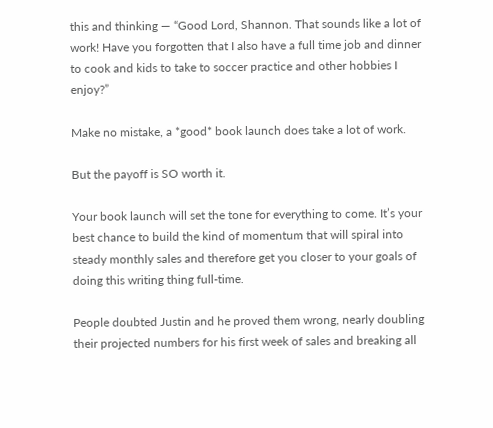this and thinking — “Good Lord, Shannon. That sounds like a lot of work! Have you forgotten that I also have a full time job and dinner to cook and kids to take to soccer practice and other hobbies I enjoy?”

Make no mistake, a *good* book launch does take a lot of work.

But the payoff is SO worth it.

Your book launch will set the tone for everything to come. It’s your best chance to build the kind of momentum that will spiral into steady monthly sales and therefore get you closer to your goals of doing this writing thing full-time.

People doubted Justin and he proved them wrong, nearly doubling their projected numbers for his first week of sales and breaking all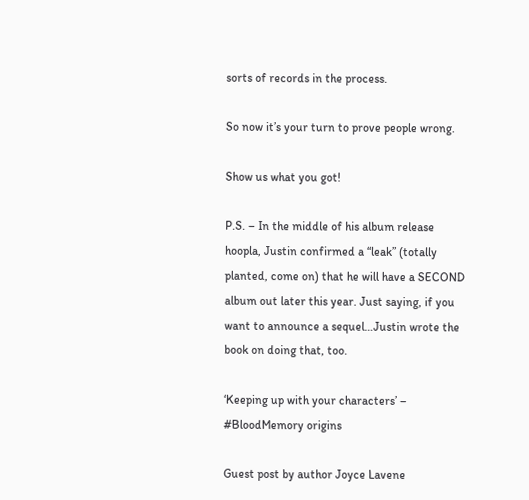sorts of records in the process.

So now it’s your turn to prove people wrong.

Show us what you got!

P.S. – In the middle of his album release hoopla, Justin confirmed a “leak” (totally planted, come on) that he will have a SECOND album out later this year. Just saying, if you want to announce a sequel…Justin wrote the book on doing that, too.

‘Keeping up with your characters’ – #BloodMemory origins

Guest post by author Joyce Lavene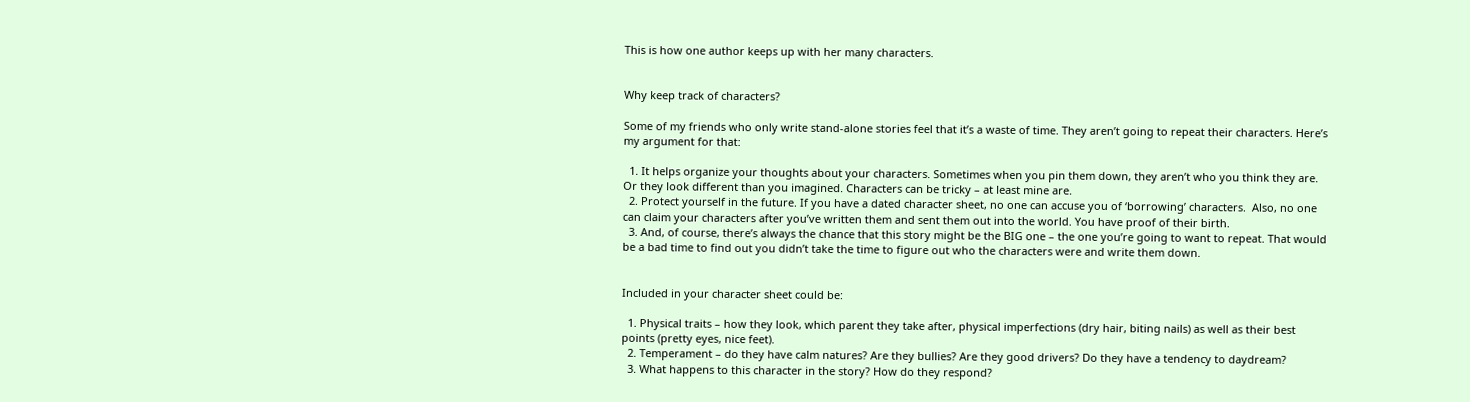This is how one author keeps up with her many characters.


Why keep track of characters?

Some of my friends who only write stand-alone stories feel that it’s a waste of time. They aren’t going to repeat their characters. Here’s my argument for that:

  1. It helps organize your thoughts about your characters. Sometimes when you pin them down, they aren’t who you think they are. Or they look different than you imagined. Characters can be tricky – at least mine are.
  2. Protect yourself in the future. If you have a dated character sheet, no one can accuse you of ‘borrowing’ characters.  Also, no one can claim your characters after you’ve written them and sent them out into the world. You have proof of their birth.
  3. And, of course, there’s always the chance that this story might be the BIG one – the one you’re going to want to repeat. That would be a bad time to find out you didn’t take the time to figure out who the characters were and write them down.


Included in your character sheet could be:

  1. Physical traits – how they look, which parent they take after, physical imperfections (dry hair, biting nails) as well as their best points (pretty eyes, nice feet).
  2. Temperament – do they have calm natures? Are they bullies? Are they good drivers? Do they have a tendency to daydream?
  3. What happens to this character in the story? How do they respond?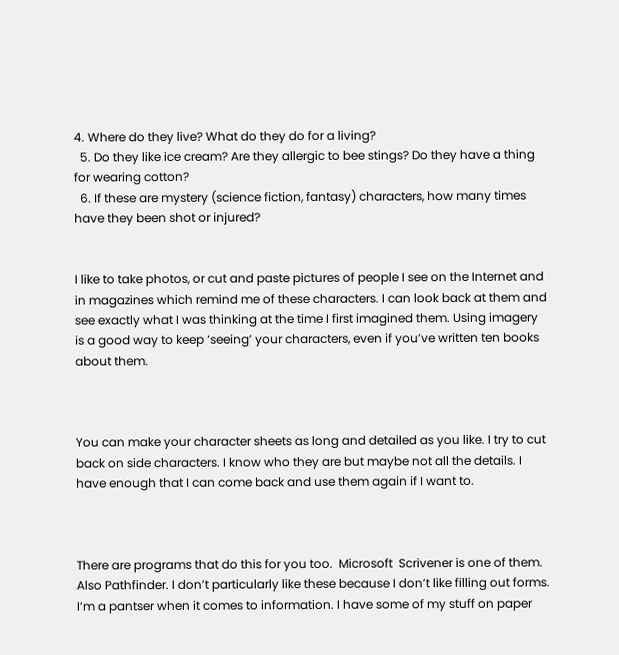4. Where do they live? What do they do for a living?
  5. Do they like ice cream? Are they allergic to bee stings? Do they have a thing for wearing cotton?
  6. If these are mystery (science fiction, fantasy) characters, how many times have they been shot or injured?


I like to take photos, or cut and paste pictures of people I see on the Internet and in magazines which remind me of these characters. I can look back at them and see exactly what I was thinking at the time I first imagined them. Using imagery is a good way to keep ‘seeing’ your characters, even if you’ve written ten books about them.



You can make your character sheets as long and detailed as you like. I try to cut back on side characters. I know who they are but maybe not all the details. I have enough that I can come back and use them again if I want to.



There are programs that do this for you too.  Microsoft  Scrivener is one of them. Also Pathfinder. I don’t particularly like these because I don’t like filling out forms. I’m a pantser when it comes to information. I have some of my stuff on paper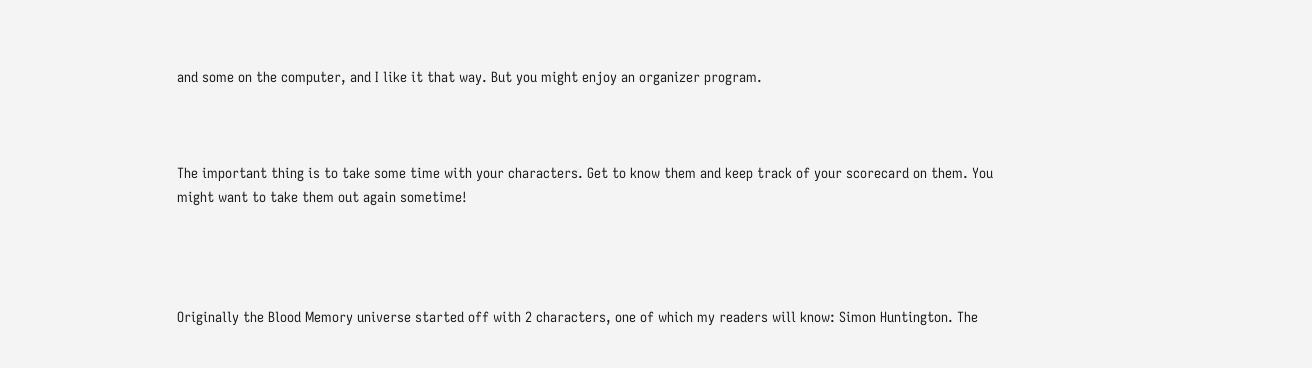and some on the computer, and I like it that way. But you might enjoy an organizer program.



The important thing is to take some time with your characters. Get to know them and keep track of your scorecard on them. You might want to take them out again sometime!




Originally the Blood Memory universe started off with 2 characters, one of which my readers will know: Simon Huntington. The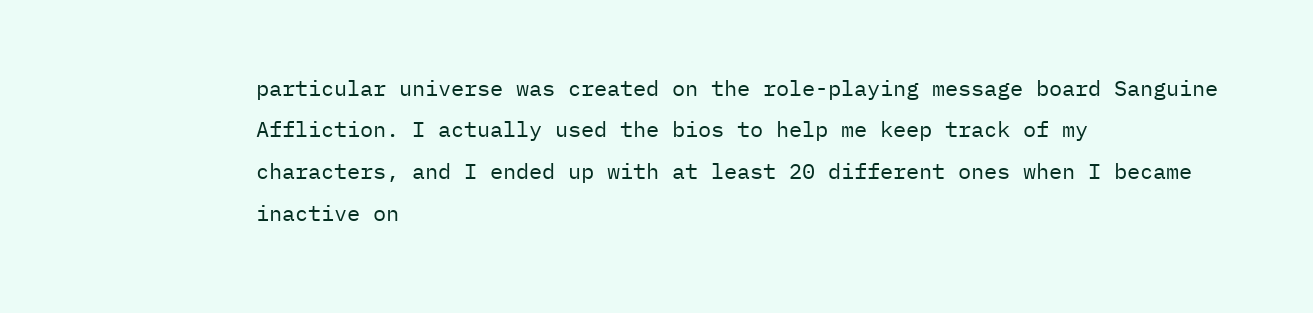particular universe was created on the role-playing message board Sanguine Affliction. I actually used the bios to help me keep track of my characters, and I ended up with at least 20 different ones when I became inactive on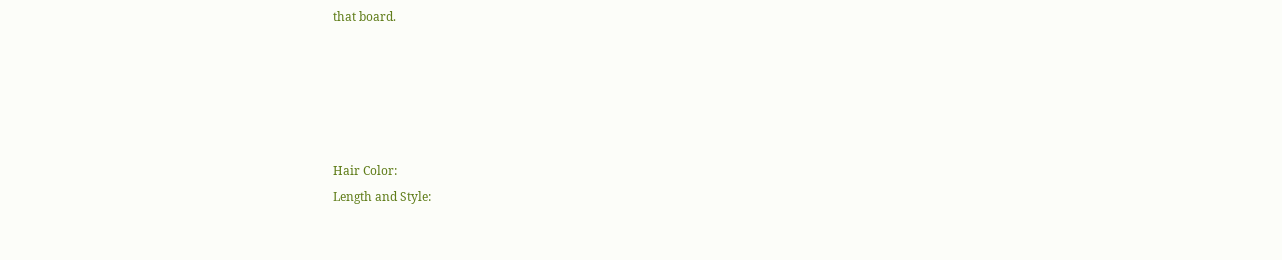that board.





Hair Color:
Length and Style: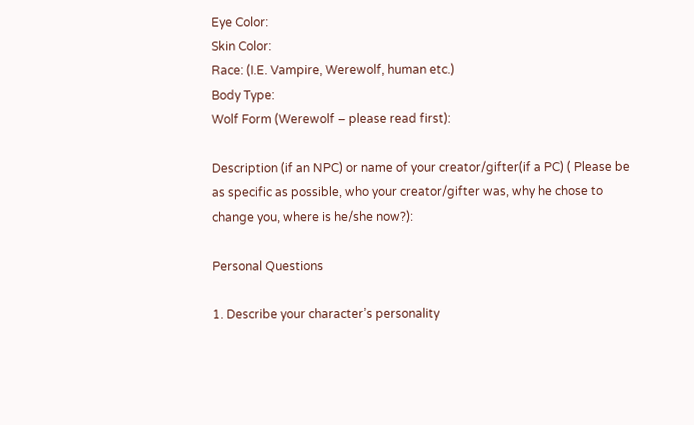Eye Color:
Skin Color:
Race: (I.E. Vampire, Werewolf, human etc.)
Body Type:
Wolf Form (Werewolf – please read first):

Description (if an NPC) or name of your creator/gifter(if a PC) ( Please be as specific as possible, who your creator/gifter was, why he chose to change you, where is he/she now?):

Personal Questions

1. Describe your character’s personality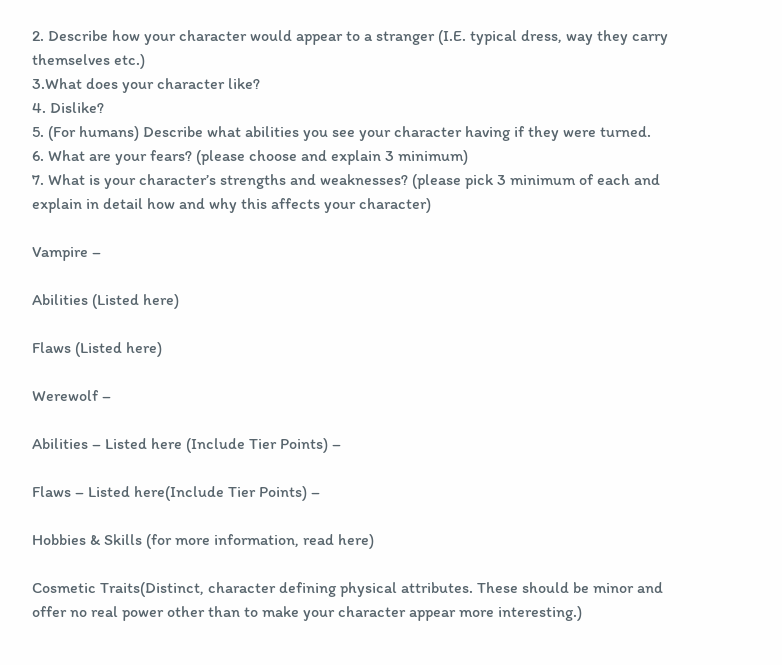2. Describe how your character would appear to a stranger (I.E. typical dress, way they carry themselves etc.)
3.What does your character like?
4. Dislike?
5. (For humans) Describe what abilities you see your character having if they were turned.
6. What are your fears? (please choose and explain 3 minimum)
7. What is your character’s strengths and weaknesses? (please pick 3 minimum of each and explain in detail how and why this affects your character)

Vampire –

Abilities (Listed here)

Flaws (Listed here)

Werewolf –

Abilities – Listed here (Include Tier Points) –

Flaws – Listed here(Include Tier Points) –

Hobbies & Skills (for more information, read here)

Cosmetic Traits(Distinct, character defining physical attributes. These should be minor and offer no real power other than to make your character appear more interesting.)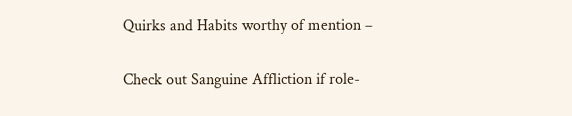Quirks and Habits worthy of mention –


Check out Sanguine Affliction if role-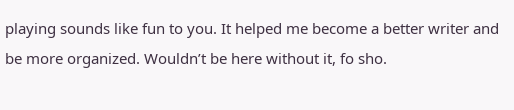playing sounds like fun to you. It helped me become a better writer and be more organized. Wouldn’t be here without it, fo sho.